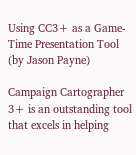Using CC3+ as a Game-Time Presentation Tool (by Jason Payne)

Campaign Cartographer 3+ is an outstanding tool that excels in helping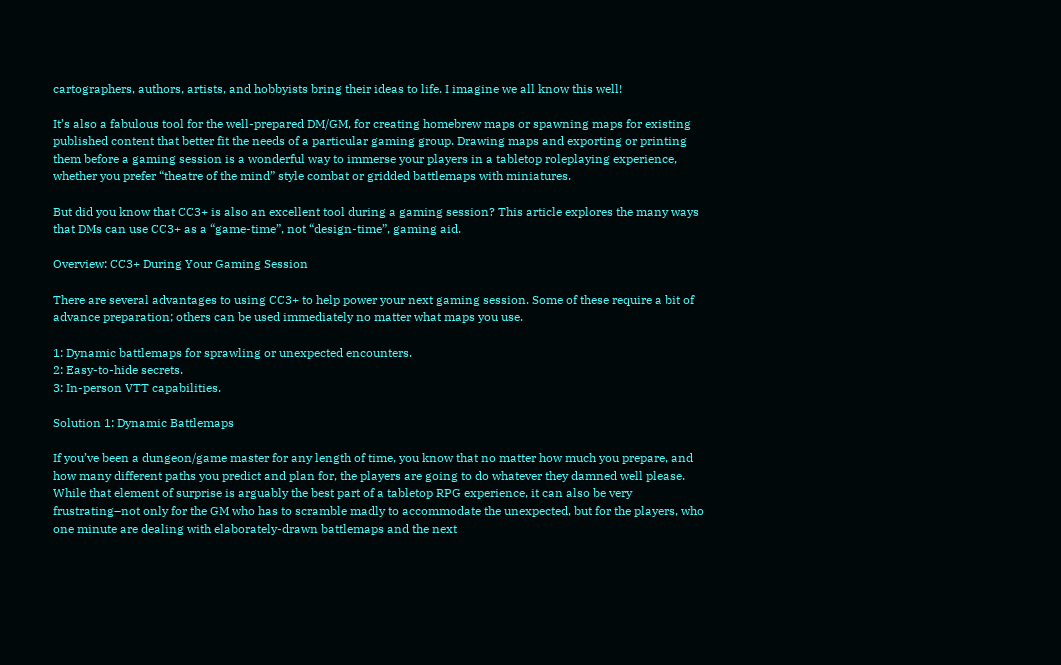cartographers, authors, artists, and hobbyists bring their ideas to life. I imagine we all know this well!

It’s also a fabulous tool for the well-prepared DM/GM, for creating homebrew maps or spawning maps for existing published content that better fit the needs of a particular gaming group. Drawing maps and exporting or printing them before a gaming session is a wonderful way to immerse your players in a tabletop roleplaying experience, whether you prefer “theatre of the mind” style combat or gridded battlemaps with miniatures.

But did you know that CC3+ is also an excellent tool during a gaming session? This article explores the many ways that DMs can use CC3+ as a “game-time”, not “design-time”, gaming aid.

Overview: CC3+ During Your Gaming Session

There are several advantages to using CC3+ to help power your next gaming session. Some of these require a bit of advance preparation; others can be used immediately no matter what maps you use.

1: Dynamic battlemaps for sprawling or unexpected encounters.
2: Easy-to-hide secrets.
3: In-person VTT capabilities.

Solution 1: Dynamic Battlemaps

If you’ve been a dungeon/game master for any length of time, you know that no matter how much you prepare, and how many different paths you predict and plan for, the players are going to do whatever they damned well please. While that element of surprise is arguably the best part of a tabletop RPG experience, it can also be very frustrating–not only for the GM who has to scramble madly to accommodate the unexpected, but for the players, who one minute are dealing with elaborately-drawn battlemaps and the next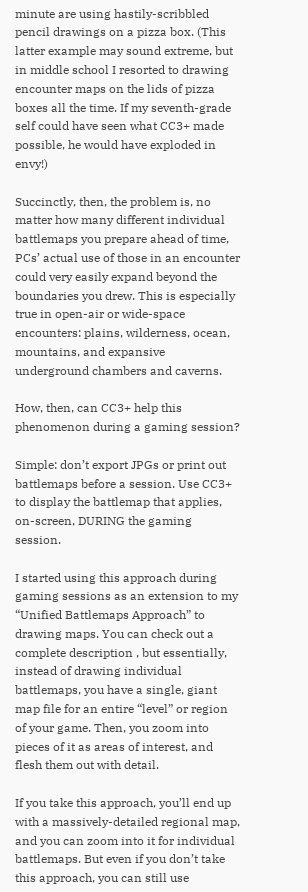minute are using hastily-scribbled pencil drawings on a pizza box. (This latter example may sound extreme, but in middle school I resorted to drawing encounter maps on the lids of pizza boxes all the time. If my seventh-grade self could have seen what CC3+ made possible, he would have exploded in envy!)

Succinctly, then, the problem is, no matter how many different individual battlemaps you prepare ahead of time, PCs’ actual use of those in an encounter could very easily expand beyond the boundaries you drew. This is especially true in open-air or wide-space encounters: plains, wilderness, ocean, mountains, and expansive underground chambers and caverns.

How, then, can CC3+ help this phenomenon during a gaming session?

Simple: don’t export JPGs or print out battlemaps before a session. Use CC3+ to display the battlemap that applies, on-screen, DURING the gaming session.

I started using this approach during gaming sessions as an extension to my “Unified Battlemaps Approach” to drawing maps. You can check out a complete description , but essentially, instead of drawing individual battlemaps, you have a single, giant map file for an entire “level” or region of your game. Then, you zoom into pieces of it as areas of interest, and flesh them out with detail.

If you take this approach, you’ll end up with a massively-detailed regional map, and you can zoom into it for individual battlemaps. But even if you don’t take this approach, you can still use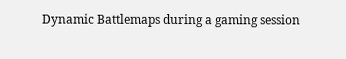Dynamic Battlemaps during a gaming session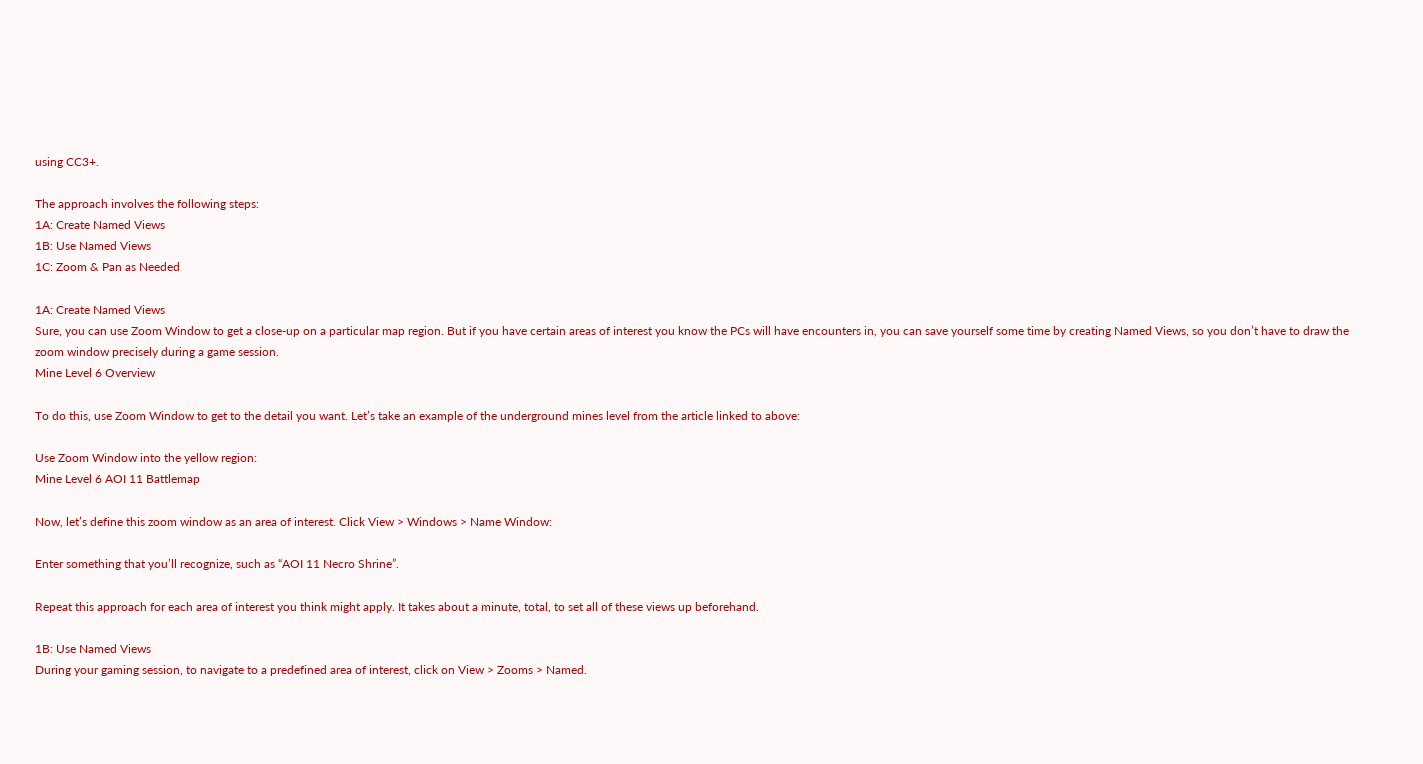using CC3+.

The approach involves the following steps:
1A: Create Named Views
1B: Use Named Views
1C: Zoom & Pan as Needed

1A: Create Named Views
Sure, you can use Zoom Window to get a close-up on a particular map region. But if you have certain areas of interest you know the PCs will have encounters in, you can save yourself some time by creating Named Views, so you don’t have to draw the zoom window precisely during a game session.
Mine Level 6 Overview

To do this, use Zoom Window to get to the detail you want. Let’s take an example of the underground mines level from the article linked to above:

Use Zoom Window into the yellow region:
Mine Level 6 AOI 11 Battlemap

Now, let’s define this zoom window as an area of interest. Click View > Windows > Name Window:

Enter something that you’ll recognize, such as “AOI 11 Necro Shrine”.

Repeat this approach for each area of interest you think might apply. It takes about a minute, total, to set all of these views up beforehand.

1B: Use Named Views
During your gaming session, to navigate to a predefined area of interest, click on View > Zooms > Named.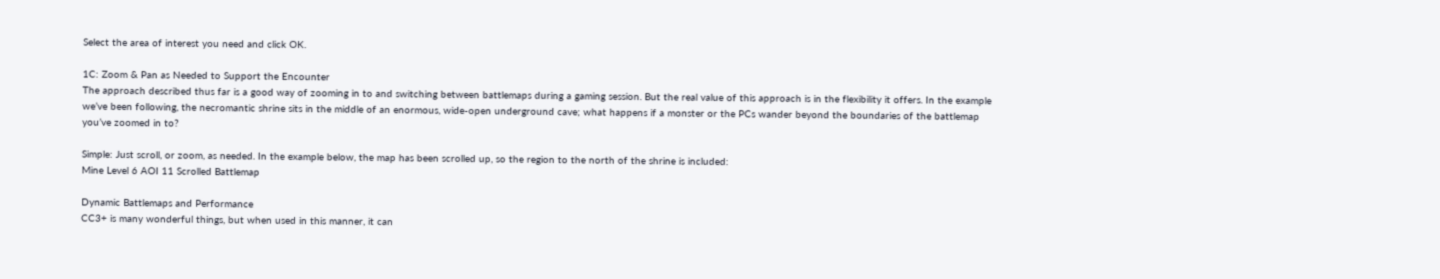Select the area of interest you need and click OK.

1C: Zoom & Pan as Needed to Support the Encounter
The approach described thus far is a good way of zooming in to and switching between battlemaps during a gaming session. But the real value of this approach is in the flexibility it offers. In the example we’ve been following, the necromantic shrine sits in the middle of an enormous, wide-open underground cave; what happens if a monster or the PCs wander beyond the boundaries of the battlemap you’ve zoomed in to?

Simple: Just scroll, or zoom, as needed. In the example below, the map has been scrolled up, so the region to the north of the shrine is included:
Mine Level 6 AOI 11 Scrolled Battlemap

Dynamic Battlemaps and Performance
CC3+ is many wonderful things, but when used in this manner, it can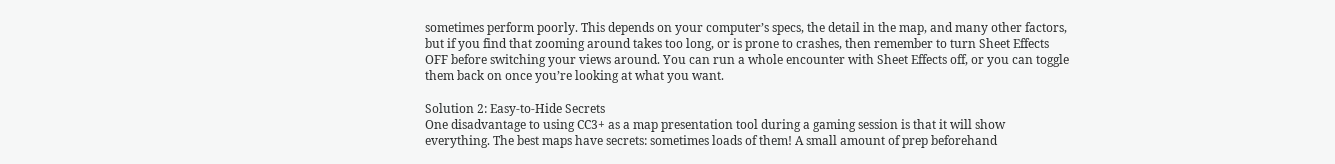sometimes perform poorly. This depends on your computer’s specs, the detail in the map, and many other factors, but if you find that zooming around takes too long, or is prone to crashes, then remember to turn Sheet Effects OFF before switching your views around. You can run a whole encounter with Sheet Effects off, or you can toggle them back on once you’re looking at what you want.

Solution 2: Easy-to-Hide Secrets
One disadvantage to using CC3+ as a map presentation tool during a gaming session is that it will show everything. The best maps have secrets: sometimes loads of them! A small amount of prep beforehand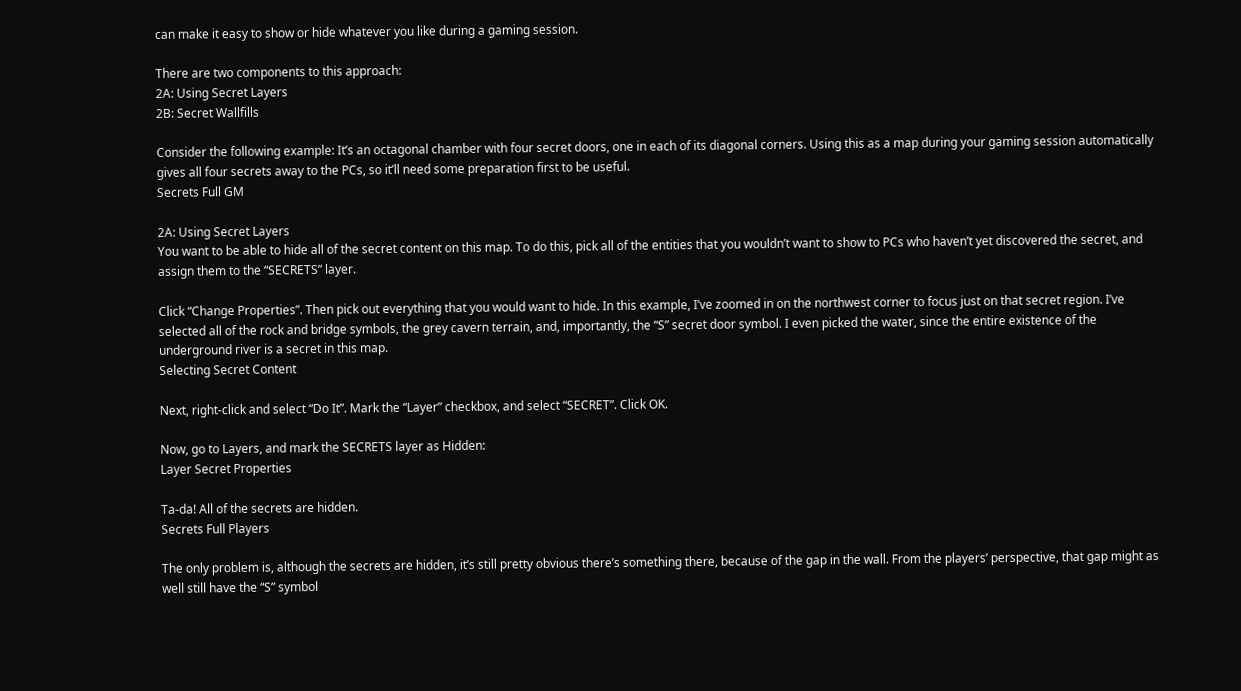can make it easy to show or hide whatever you like during a gaming session.

There are two components to this approach:
2A: Using Secret Layers
2B: Secret Wallfills

Consider the following example: It’s an octagonal chamber with four secret doors, one in each of its diagonal corners. Using this as a map during your gaming session automatically gives all four secrets away to the PCs, so it’ll need some preparation first to be useful.
Secrets Full GM

2A: Using Secret Layers
You want to be able to hide all of the secret content on this map. To do this, pick all of the entities that you wouldn’t want to show to PCs who haven’t yet discovered the secret, and assign them to the “SECRETS” layer.

Click “Change Properties”. Then pick out everything that you would want to hide. In this example, I’ve zoomed in on the northwest corner to focus just on that secret region. I’ve selected all of the rock and bridge symbols, the grey cavern terrain, and, importantly, the “S” secret door symbol. I even picked the water, since the entire existence of the underground river is a secret in this map.
Selecting Secret Content

Next, right-click and select “Do It”. Mark the “Layer” checkbox, and select “SECRET”. Click OK.

Now, go to Layers, and mark the SECRETS layer as Hidden:
Layer Secret Properties

Ta-da! All of the secrets are hidden.
Secrets Full Players

The only problem is, although the secrets are hidden, it’s still pretty obvious there’s something there, because of the gap in the wall. From the players’ perspective, that gap might as well still have the “S” symbol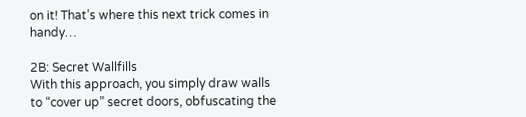on it! That’s where this next trick comes in handy…

2B: Secret Wallfills
With this approach, you simply draw walls to “cover up” secret doors, obfuscating the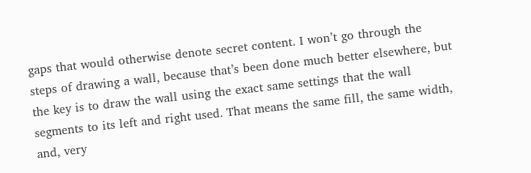gaps that would otherwise denote secret content. I won’t go through the steps of drawing a wall, because that’s been done much better elsewhere, but the key is to draw the wall using the exact same settings that the wall segments to its left and right used. That means the same fill, the same width, and, very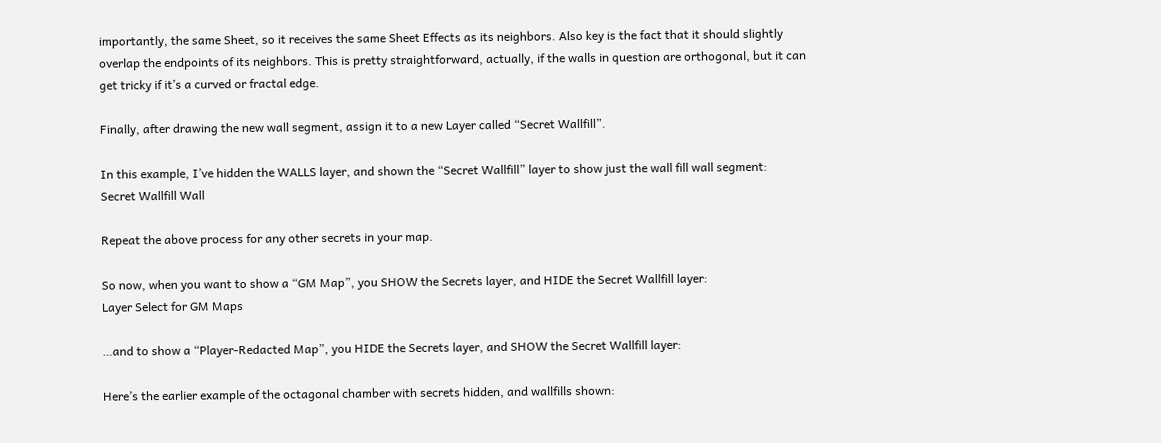importantly, the same Sheet, so it receives the same Sheet Effects as its neighbors. Also key is the fact that it should slightly overlap the endpoints of its neighbors. This is pretty straightforward, actually, if the walls in question are orthogonal, but it can get tricky if it’s a curved or fractal edge.

Finally, after drawing the new wall segment, assign it to a new Layer called “Secret Wallfill”.

In this example, I’ve hidden the WALLS layer, and shown the “Secret Wallfill” layer to show just the wall fill wall segment:
Secret Wallfill Wall

Repeat the above process for any other secrets in your map.

So now, when you want to show a “GM Map”, you SHOW the Secrets layer, and HIDE the Secret Wallfill layer:
Layer Select for GM Maps

…and to show a “Player-Redacted Map”, you HIDE the Secrets layer, and SHOW the Secret Wallfill layer:

Here’s the earlier example of the octagonal chamber with secrets hidden, and wallfills shown: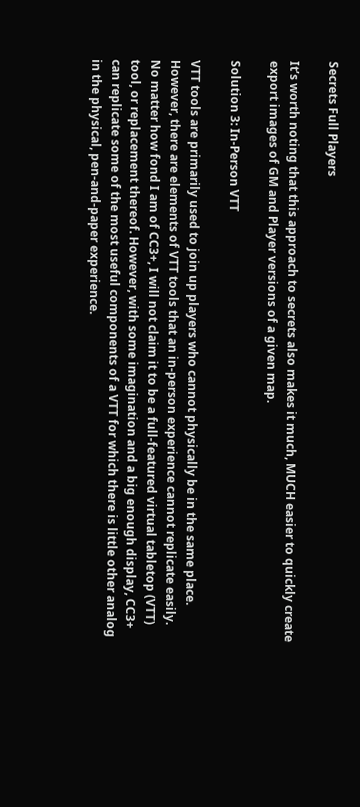Secrets Full Players

It’s worth noting that this approach to secrets also makes it much, MUCH easier to quickly create export images of GM and Player versions of a given map.

Solution 3: In-Person VTT

VTT tools are primarily used to join up players who cannot physically be in the same place. However, there are elements of VTT tools that an in-person experience cannot replicate easily.
No matter how fond I am of CC3+, I will not claim it to be a full-featured virtual tabletop (VTT) tool, or replacement thereof. However, with some imagination and a big enough display, CC3+ can replicate some of the most useful components of a VTT for which there is little other analog in the physical, pen-and-paper experience.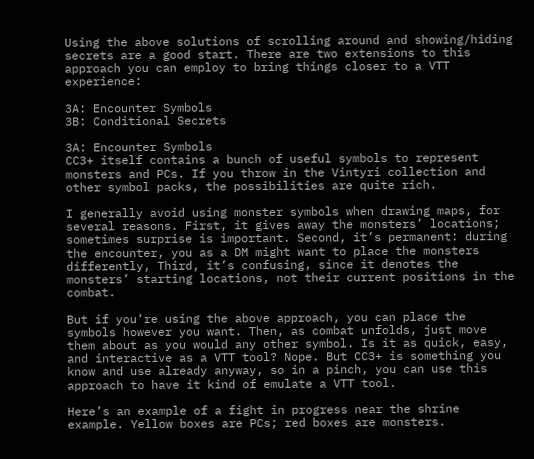Using the above solutions of scrolling around and showing/hiding secrets are a good start. There are two extensions to this approach you can employ to bring things closer to a VTT experience:

3A: Encounter Symbols
3B: Conditional Secrets

3A: Encounter Symbols
CC3+ itself contains a bunch of useful symbols to represent monsters and PCs. If you throw in the Vintyri collection and other symbol packs, the possibilities are quite rich.

I generally avoid using monster symbols when drawing maps, for several reasons. First, it gives away the monsters’ locations; sometimes surprise is important. Second, it’s permanent: during the encounter, you as a DM might want to place the monsters differently, Third, it’s confusing, since it denotes the monsters’ starting locations, not their current positions in the combat.

But if you’re using the above approach, you can place the symbols however you want. Then, as combat unfolds, just move them about as you would any other symbol. Is it as quick, easy, and interactive as a VTT tool? Nope. But CC3+ is something you know and use already anyway, so in a pinch, you can use this approach to have it kind of emulate a VTT tool.

Here’s an example of a fight in progress near the shrine example. Yellow boxes are PCs; red boxes are monsters.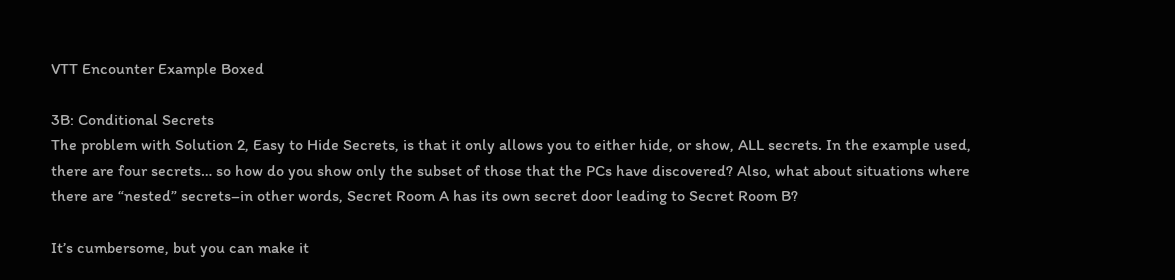VTT Encounter Example Boxed

3B: Conditional Secrets
The problem with Solution 2, Easy to Hide Secrets, is that it only allows you to either hide, or show, ALL secrets. In the example used, there are four secrets… so how do you show only the subset of those that the PCs have discovered? Also, what about situations where there are “nested” secrets–in other words, Secret Room A has its own secret door leading to Secret Room B?

It’s cumbersome, but you can make it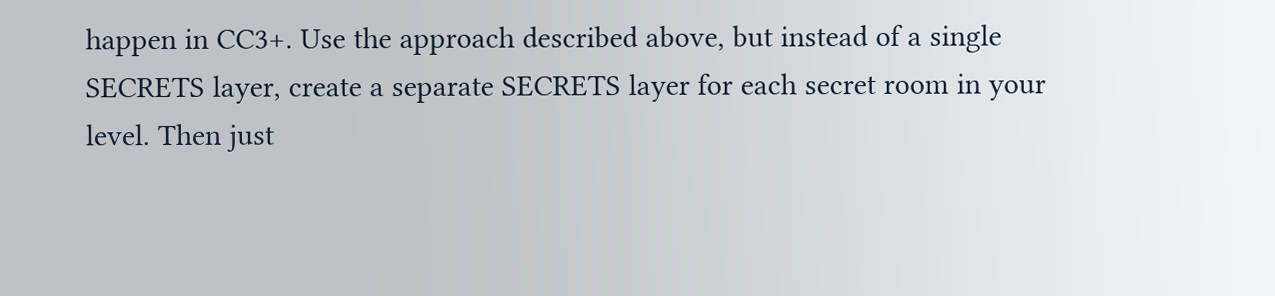happen in CC3+. Use the approach described above, but instead of a single SECRETS layer, create a separate SECRETS layer for each secret room in your level. Then just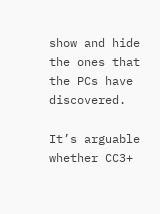show and hide the ones that the PCs have discovered.

It’s arguable whether CC3+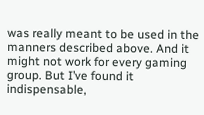was really meant to be used in the manners described above. And it might not work for every gaming group. But I’ve found it indispensable,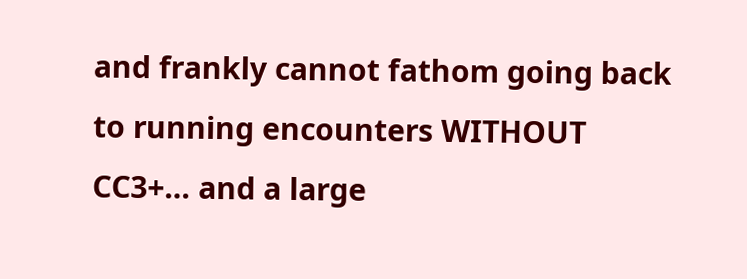and frankly cannot fathom going back to running encounters WITHOUT CC3+… and a large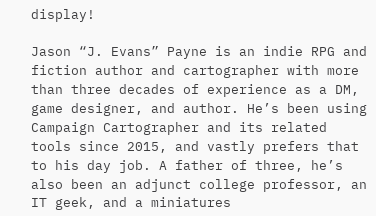display!

Jason “J. Evans” Payne is an indie RPG and fiction author and cartographer with more than three decades of experience as a DM, game designer, and author. He’s been using Campaign Cartographer and its related tools since 2015, and vastly prefers that to his day job. A father of three, he’s also been an adjunct college professor, an IT geek, and a miniatures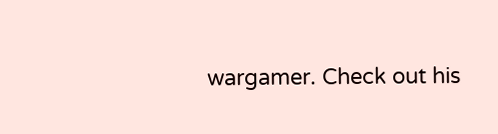wargamer. Check out his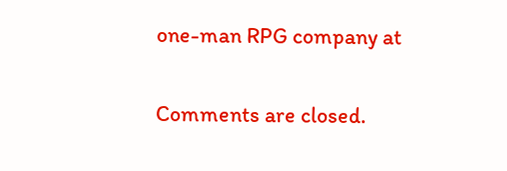one-man RPG company at

Comments are closed.